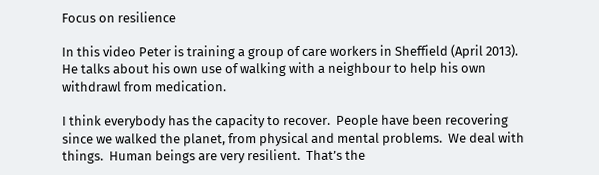Focus on resilience

In this video Peter is training a group of care workers in Sheffield (April 2013).  He talks about his own use of walking with a neighbour to help his own withdrawl from medication.

I think everybody has the capacity to recover.  People have been recovering since we walked the planet, from physical and mental problems.  We deal with things.  Human beings are very resilient.  That’s the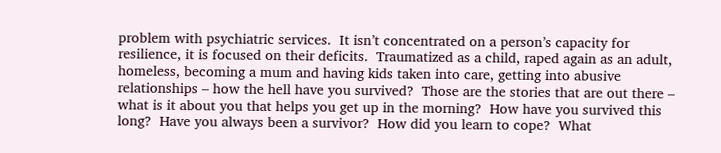problem with psychiatric services.  It isn’t concentrated on a person’s capacity for resilience, it is focused on their deficits.  Traumatized as a child, raped again as an adult, homeless, becoming a mum and having kids taken into care, getting into abusive relationships – how the hell have you survived?  Those are the stories that are out there – what is it about you that helps you get up in the morning?  How have you survived this long?  Have you always been a survivor?  How did you learn to cope?  What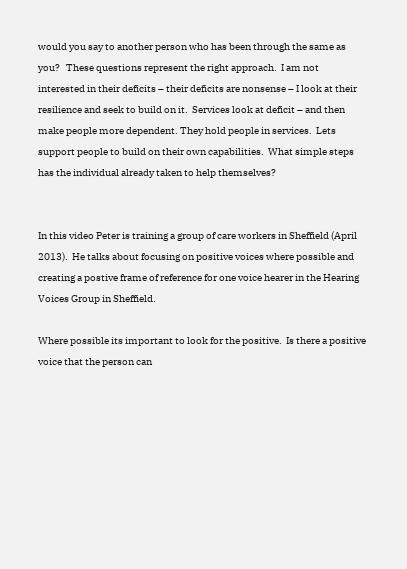would you say to another person who has been through the same as you?   These questions represent the right approach.  I am not interested in their deficits – their deficits are nonsense – I look at their resilience and seek to build on it.  Services look at deficit – and then make people more dependent. They hold people in services.  Lets support people to build on their own capabilities.  What simple steps has the individual already taken to help themselves?


In this video Peter is training a group of care workers in Sheffield (April 2013).  He talks about focusing on positive voices where possible and creating a postive frame of reference for one voice hearer in the Hearing Voices Group in Sheffield.

Where possible its important to look for the positive.  Is there a positive voice that the person can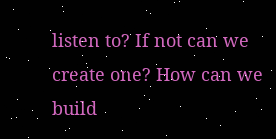listen to? If not can we create one? How can we build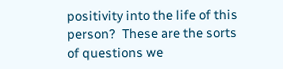positivity into the life of this person?  These are the sorts of questions we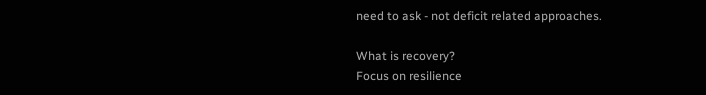need to ask - not deficit related approaches.

What is recovery?
Focus on resilience